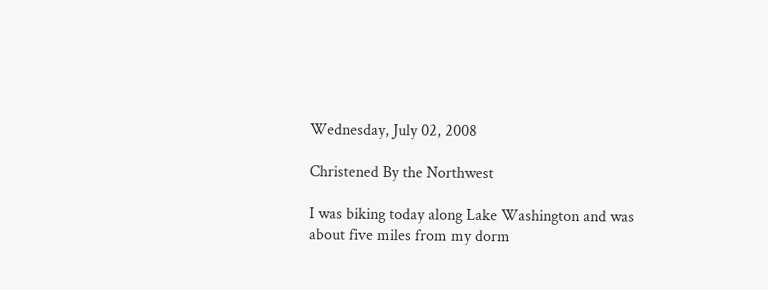Wednesday, July 02, 2008

Christened By the Northwest

I was biking today along Lake Washington and was about five miles from my dorm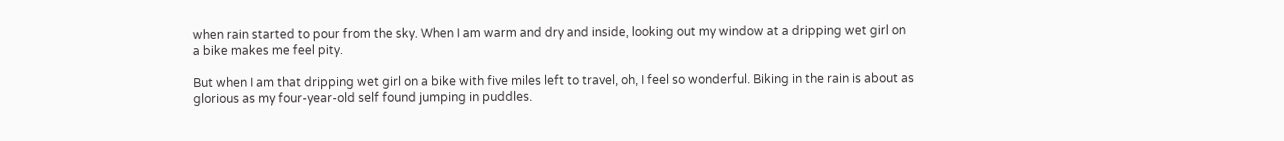when rain started to pour from the sky. When I am warm and dry and inside, looking out my window at a dripping wet girl on a bike makes me feel pity.

But when I am that dripping wet girl on a bike with five miles left to travel, oh, I feel so wonderful. Biking in the rain is about as glorious as my four-year-old self found jumping in puddles.